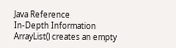Java Reference
In-Depth Information
ArrayList() creates an empty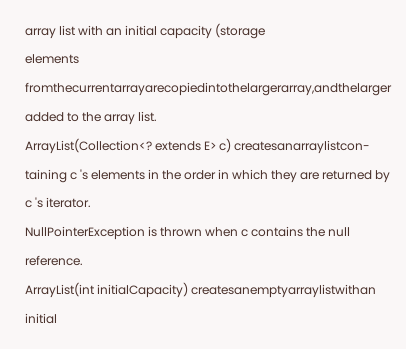array list with an initial capacity (storage
elements fromthecurrentarrayarecopiedintothelargerarray,andthelarger
added to the array list.
ArrayList(Collection<? extends E> c) createsanarraylistcon-
taining c 's elements in the order in which they are returned by c 's iterator.
NullPointerException is thrown when c contains the null reference.
ArrayList(int initialCapacity) createsanemptyarraylistwithan
initial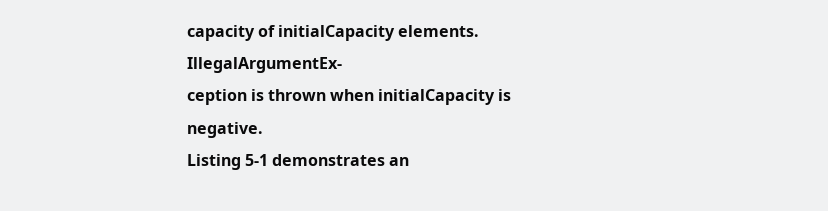capacity of initialCapacity elements. IllegalArgumentEx-
ception is thrown when initialCapacity is negative.
Listing 5-1 demonstrates an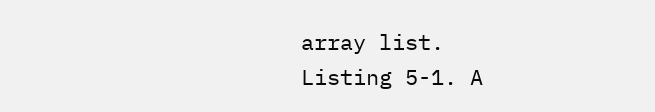array list.
Listing 5-1. A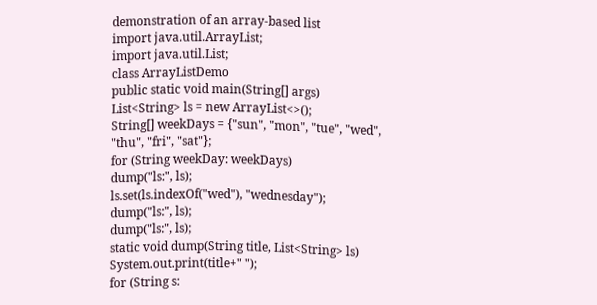demonstration of an array-based list
import java.util.ArrayList;
import java.util.List;
class ArrayListDemo
public static void main(String[] args)
List<String> ls = new ArrayList<>();
String[] weekDays = {"sun", "mon", "tue", "wed",
"thu", "fri", "sat"};
for (String weekDay: weekDays)
dump("ls:", ls);
ls.set(ls.indexOf("wed"), "wednesday");
dump("ls:", ls);
dump("ls:", ls);
static void dump(String title, List<String> ls)
System.out.print(title+" ");
for (String s: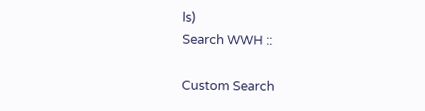ls)
Search WWH ::

Custom Search